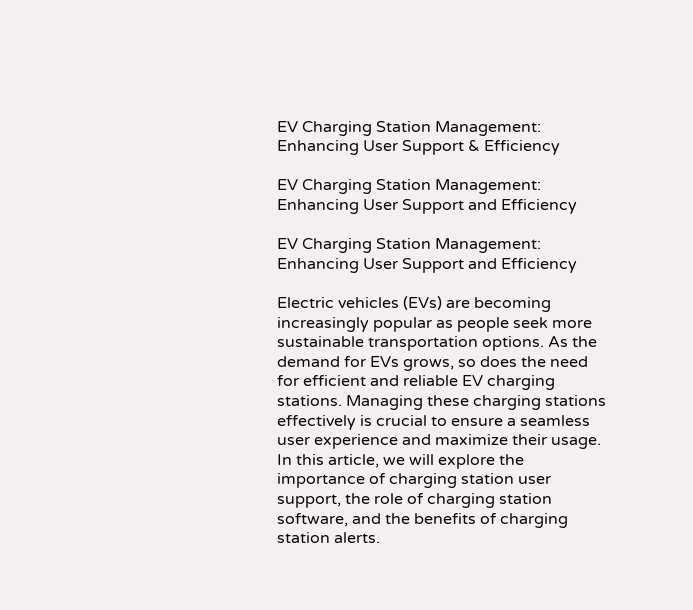EV Charging Station Management: Enhancing User Support & Efficiency

EV Charging Station Management: Enhancing User Support and Efficiency

EV Charging Station Management: Enhancing User Support and Efficiency

Electric vehicles (EVs) are becoming increasingly popular as people seek more sustainable transportation options. As the demand for EVs grows, so does the need for efficient and reliable EV charging stations. Managing these charging stations effectively is crucial to ensure a seamless user experience and maximize their usage. In this article, we will explore the importance of charging station user support, the role of charging station software, and the benefits of charging station alerts.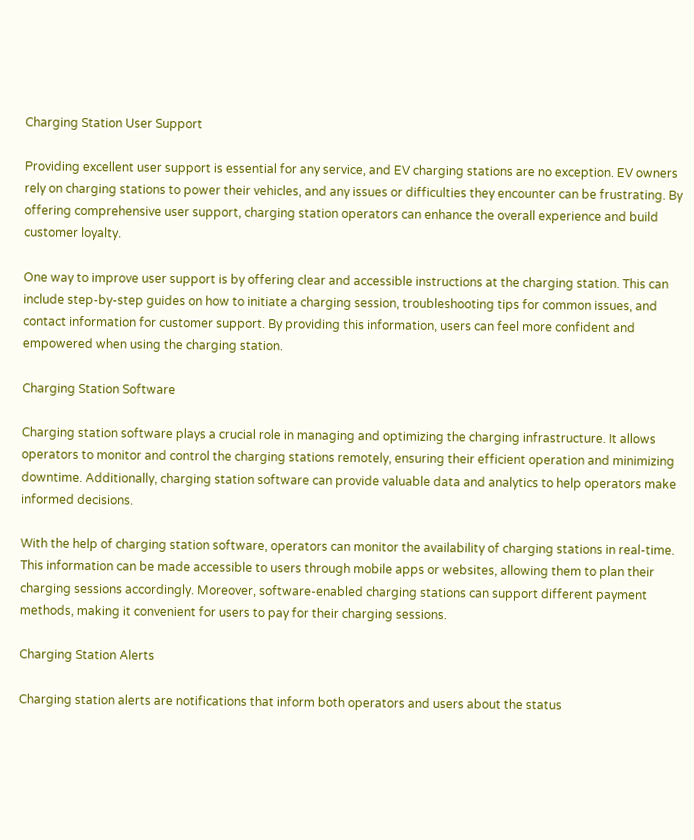Charging Station User Support

Providing excellent user support is essential for any service, and EV charging stations are no exception. EV owners rely on charging stations to power their vehicles, and any issues or difficulties they encounter can be frustrating. By offering comprehensive user support, charging station operators can enhance the overall experience and build customer loyalty.

One way to improve user support is by offering clear and accessible instructions at the charging station. This can include step-by-step guides on how to initiate a charging session, troubleshooting tips for common issues, and contact information for customer support. By providing this information, users can feel more confident and empowered when using the charging station.

Charging Station Software

Charging station software plays a crucial role in managing and optimizing the charging infrastructure. It allows operators to monitor and control the charging stations remotely, ensuring their efficient operation and minimizing downtime. Additionally, charging station software can provide valuable data and analytics to help operators make informed decisions.

With the help of charging station software, operators can monitor the availability of charging stations in real-time. This information can be made accessible to users through mobile apps or websites, allowing them to plan their charging sessions accordingly. Moreover, software-enabled charging stations can support different payment methods, making it convenient for users to pay for their charging sessions.

Charging Station Alerts

Charging station alerts are notifications that inform both operators and users about the status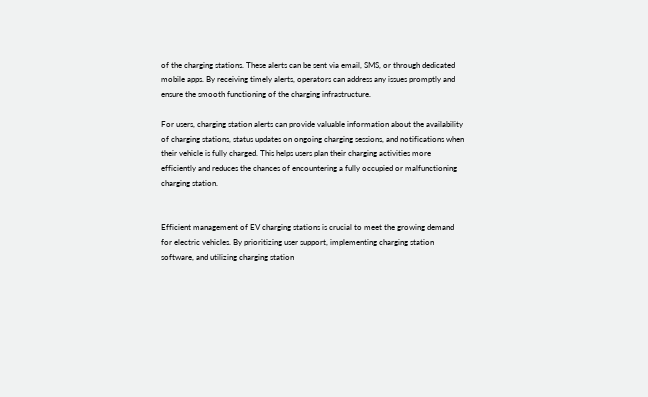of the charging stations. These alerts can be sent via email, SMS, or through dedicated mobile apps. By receiving timely alerts, operators can address any issues promptly and ensure the smooth functioning of the charging infrastructure.

For users, charging station alerts can provide valuable information about the availability of charging stations, status updates on ongoing charging sessions, and notifications when their vehicle is fully charged. This helps users plan their charging activities more efficiently and reduces the chances of encountering a fully occupied or malfunctioning charging station.


Efficient management of EV charging stations is crucial to meet the growing demand for electric vehicles. By prioritizing user support, implementing charging station software, and utilizing charging station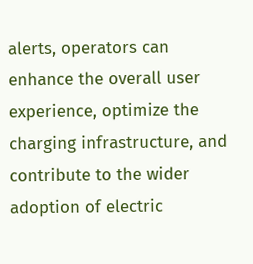alerts, operators can enhance the overall user experience, optimize the charging infrastructure, and contribute to the wider adoption of electric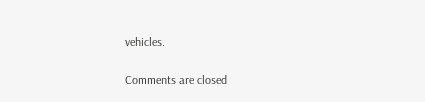vehicles.

Comments are closed